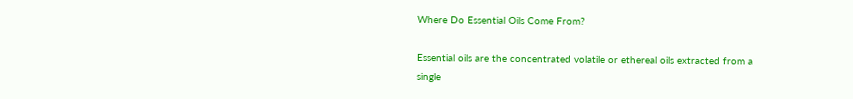Where Do Essential Oils Come From?

Essential oils are the concentrated volatile or ethereal oils extracted from a single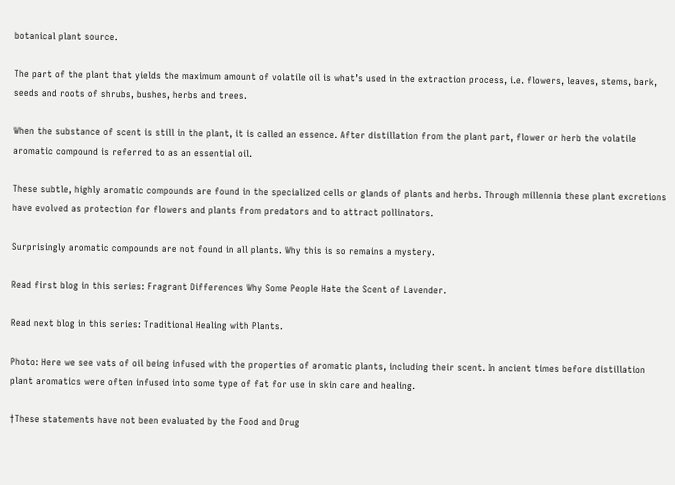botanical plant source.

The part of the plant that yields the maximum amount of volatile oil is what’s used in the extraction process, i.e. flowers, leaves, stems, bark, seeds and roots of shrubs, bushes, herbs and trees.

When the substance of scent is still in the plant, it is called an essence. After distillation from the plant part, flower or herb the volatile aromatic compound is referred to as an essential oil.

These subtle, highly aromatic compounds are found in the specialized cells or glands of plants and herbs. Through millennia these plant excretions have evolved as protection for flowers and plants from predators and to attract pollinators.

Surprisingly aromatic compounds are not found in all plants. Why this is so remains a mystery.

Read first blog in this series: Fragrant Differences Why Some People Hate the Scent of Lavender.

Read next blog in this series: Traditional Healing with Plants.

Photo: Here we see vats of oil being infused with the properties of aromatic plants, including their scent. In ancient times before distillation plant aromatics were often infused into some type of fat for use in skin care and healing.

†These statements have not been evaluated by the Food and Drug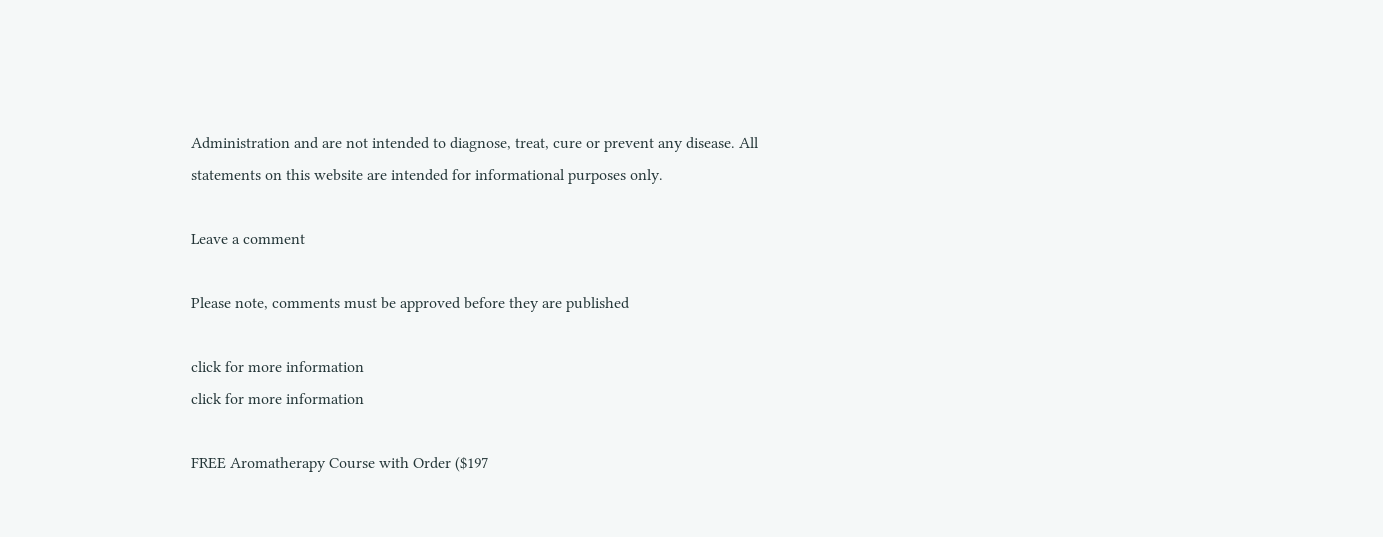Administration and are not intended to diagnose, treat, cure or prevent any disease. All statements on this website are intended for informational purposes only.

Leave a comment

Please note, comments must be approved before they are published

click for more information
click for more information

FREE Aromatherapy Course with Order ($197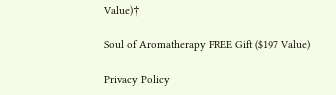Value)†

Soul of Aromatherapy FREE Gift ($197 Value)

Privacy Policy